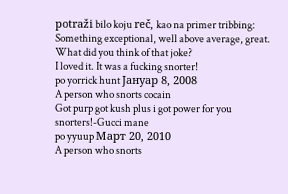potraži bilo koju reč, kao na primer tribbing:
Something exceptional, well above average, great.
What did you think of that joke?
I loved it. It was a fucking snorter!
po yorrick hunt Јануар 8, 2008
A person who snorts cocain
Got purp got kush plus i got power for you snorters!-Gucci mane
po yyuup Март 20, 2010
A person who snorts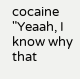cocaine
"Yeaah, I know why that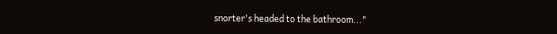snorter's headed to the bathroom..."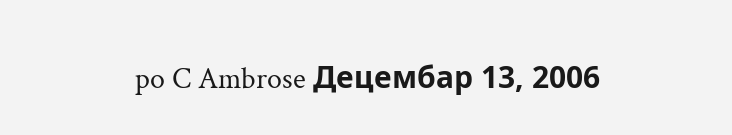po C Ambrose Децембар 13, 2006